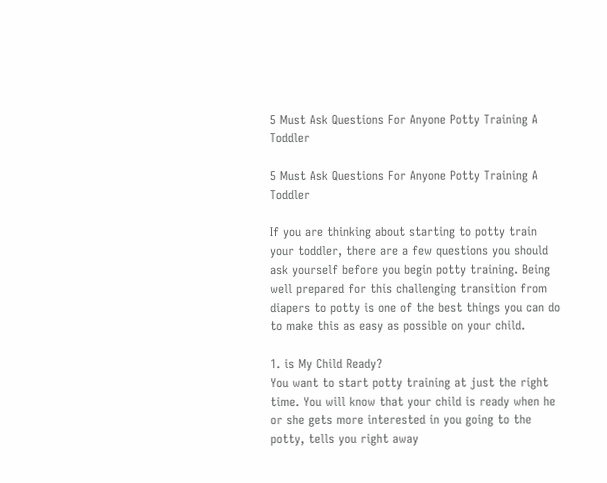5 Must Ask Questions For Anyone Potty Training A Toddler

5 Must Ask Questions For Anyone Potty Training A Toddler

If you are thinking about starting to potty train your toddler, there are a few questions you should ask yourself before you begin potty training. Being well prepared for this challenging transition from diapers to potty is one of the best things you can do to make this as easy as possible on your child.

1. is My Child Ready?
You want to start potty training at just the right time. You will know that your child is ready when he or she gets more interested in you going to the potty, tells you right away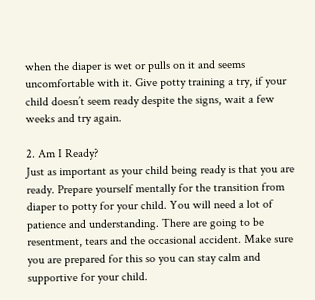when the diaper is wet or pulls on it and seems uncomfortable with it. Give potty training a try, if your child doesn’t seem ready despite the signs, wait a few weeks and try again.

2. Am I Ready?
Just as important as your child being ready is that you are ready. Prepare yourself mentally for the transition from diaper to potty for your child. You will need a lot of patience and understanding. There are going to be resentment, tears and the occasional accident. Make sure you are prepared for this so you can stay calm and supportive for your child.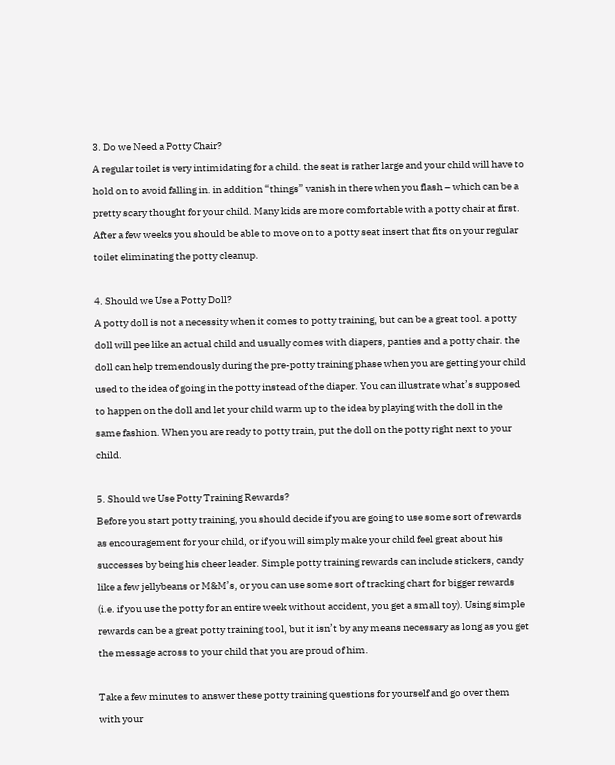3. Do we Need a Potty Chair?
A regular toilet is very intimidating for a child. the seat is rather large and your child will have to hold on to avoid falling in. in addition “things” vanish in there when you flash – which can be a pretty scary thought for your child. Many kids are more comfortable with a potty chair at first. After a few weeks you should be able to move on to a potty seat insert that fits on your regular toilet eliminating the potty cleanup.

4. Should we Use a Potty Doll?
A potty doll is not a necessity when it comes to potty training, but can be a great tool. a potty doll will pee like an actual child and usually comes with diapers, panties and a potty chair. the doll can help tremendously during the pre-potty training phase when you are getting your child used to the idea of going in the potty instead of the diaper. You can illustrate what’s supposed to happen on the doll and let your child warm up to the idea by playing with the doll in the same fashion. When you are ready to potty train, put the doll on the potty right next to your child.

5. Should we Use Potty Training Rewards?
Before you start potty training, you should decide if you are going to use some sort of rewards as encouragement for your child, or if you will simply make your child feel great about his successes by being his cheer leader. Simple potty training rewards can include stickers, candy like a few jellybeans or M&M’s, or you can use some sort of tracking chart for bigger rewards (i.e. if you use the potty for an entire week without accident, you get a small toy). Using simple rewards can be a great potty training tool, but it isn’t by any means necessary as long as you get the message across to your child that you are proud of him.

Take a few minutes to answer these potty training questions for yourself and go over them with your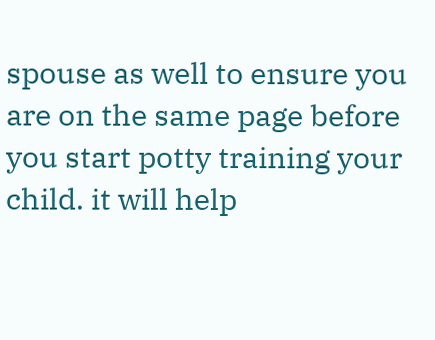spouse as well to ensure you are on the same page before you start potty training your child. it will help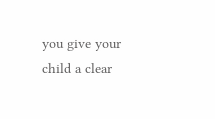you give your child a clear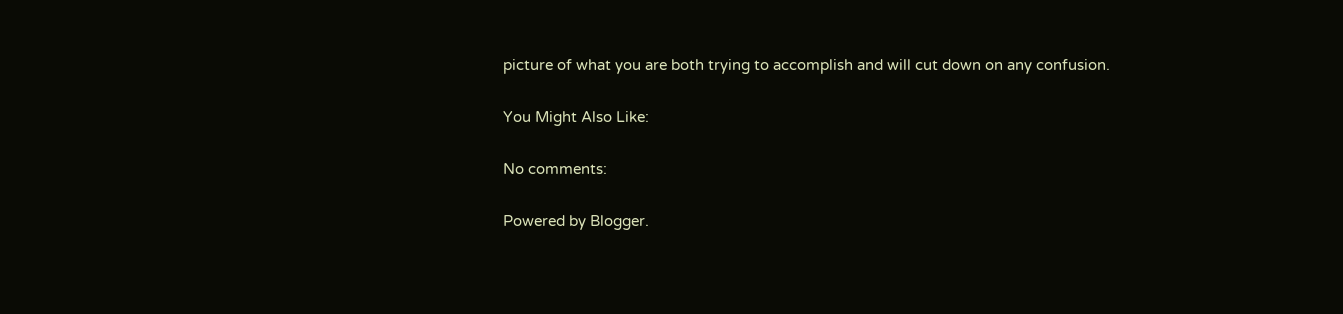picture of what you are both trying to accomplish and will cut down on any confusion.

You Might Also Like:

No comments:

Powered by Blogger.